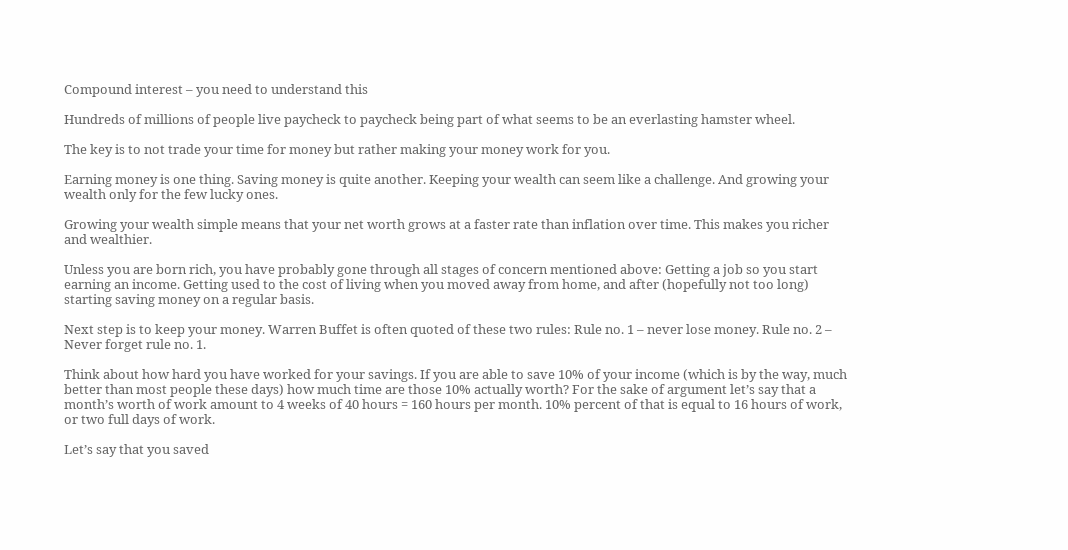Compound interest – you need to understand this

Hundreds of millions of people live paycheck to paycheck being part of what seems to be an everlasting hamster wheel.

The key is to not trade your time for money but rather making your money work for you.

Earning money is one thing. Saving money is quite another. Keeping your wealth can seem like a challenge. And growing your wealth only for the few lucky ones.

Growing your wealth simple means that your net worth grows at a faster rate than inflation over time. This makes you richer and wealthier.

Unless you are born rich, you have probably gone through all stages of concern mentioned above: Getting a job so you start earning an income. Getting used to the cost of living when you moved away from home, and after (hopefully not too long) starting saving money on a regular basis.

Next step is to keep your money. Warren Buffet is often quoted of these two rules: Rule no. 1 – never lose money. Rule no. 2 – Never forget rule no. 1.

Think about how hard you have worked for your savings. If you are able to save 10% of your income (which is by the way, much better than most people these days) how much time are those 10% actually worth? For the sake of argument let’s say that a month’s worth of work amount to 4 weeks of 40 hours = 160 hours per month. 10% percent of that is equal to 16 hours of work, or two full days of work.

Let’s say that you saved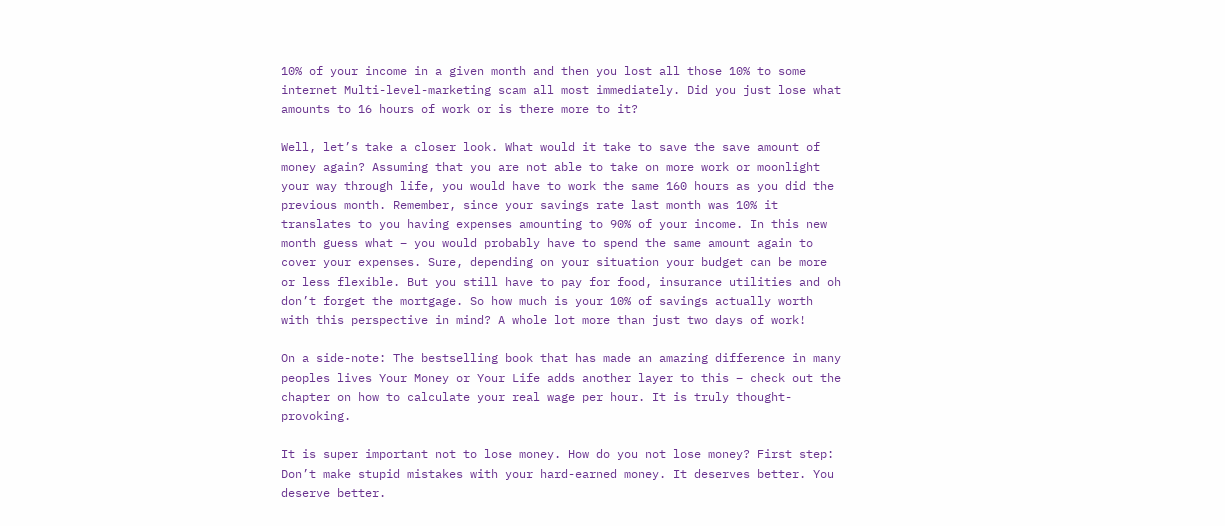10% of your income in a given month and then you lost all those 10% to some internet Multi-level-marketing scam all most immediately. Did you just lose what amounts to 16 hours of work or is there more to it?

Well, let’s take a closer look. What would it take to save the save amount of money again? Assuming that you are not able to take on more work or moonlight your way through life, you would have to work the same 160 hours as you did the previous month. Remember, since your savings rate last month was 10% it translates to you having expenses amounting to 90% of your income. In this new month guess what – you would probably have to spend the same amount again to cover your expenses. Sure, depending on your situation your budget can be more or less flexible. But you still have to pay for food, insurance utilities and oh don’t forget the mortgage. So how much is your 10% of savings actually worth with this perspective in mind? A whole lot more than just two days of work!

On a side-note: The bestselling book that has made an amazing difference in many peoples lives Your Money or Your Life adds another layer to this – check out the chapter on how to calculate your real wage per hour. It is truly thought-provoking.

It is super important not to lose money. How do you not lose money? First step: Don’t make stupid mistakes with your hard-earned money. It deserves better. You deserve better.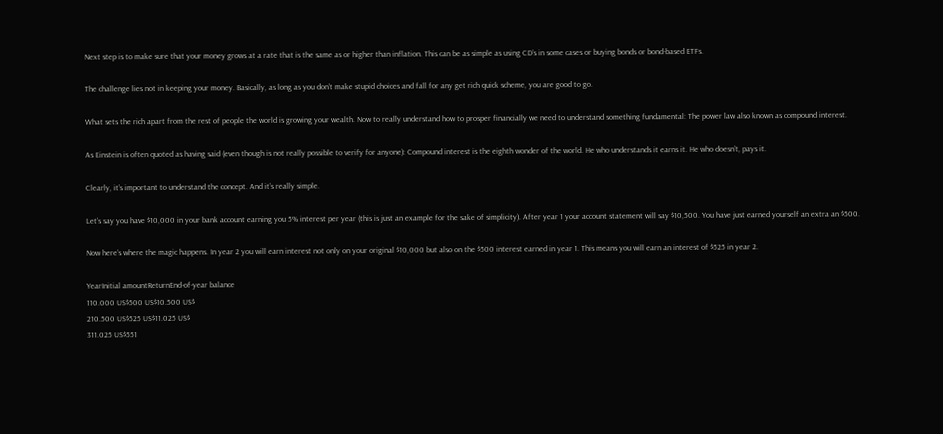Next step is to make sure that your money grows at a rate that is the same as or higher than inflation. This can be as simple as using CD’s in some cases or buying bonds or bond-based ETFs.

The challenge lies not in keeping your money. Basically, as long as you don’t make stupid choices and fall for any get rich quick scheme, you are good to go.

What sets the rich apart from the rest of people the world is growing your wealth. Now to really understand how to prosper financially we need to understand something fundamental: The power law also known as compound interest.

As Einstein is often quoted as having said (even though is not really possible to verify for anyone): Compound interest is the eighth wonder of the world. He who understands it earns it. He who doesn’t, pays it.

Clearly, it’s important to understand the concept. And it’s really simple.

Let’s say you have $10,000 in your bank account earning you 5% interest per year (this is just an example for the sake of simplicity). After year 1 your account statement will say $10,500. You have just earned yourself an extra an $500.

Now here’s where the magic happens. In year 2 you will earn interest not only on your original $10,000 but also on the $500 interest earned in year 1. This means you will earn an interest of $525 in year 2.

YearInitial amountReturnEnd-of-year balance
110.000 US$500 US$10.500 US$
210.500 US$525 US$11.025 US$
311.025 US$551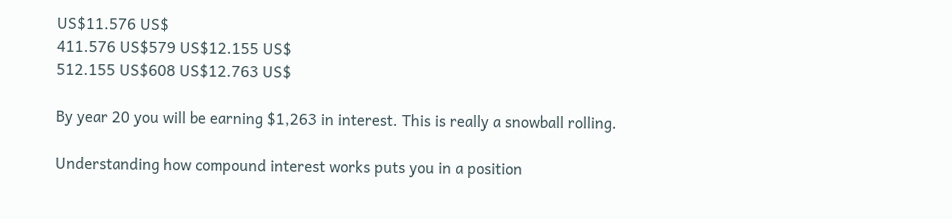US$11.576 US$
411.576 US$579 US$12.155 US$
512.155 US$608 US$12.763 US$

By year 20 you will be earning $1,263 in interest. This is really a snowball rolling.

Understanding how compound interest works puts you in a position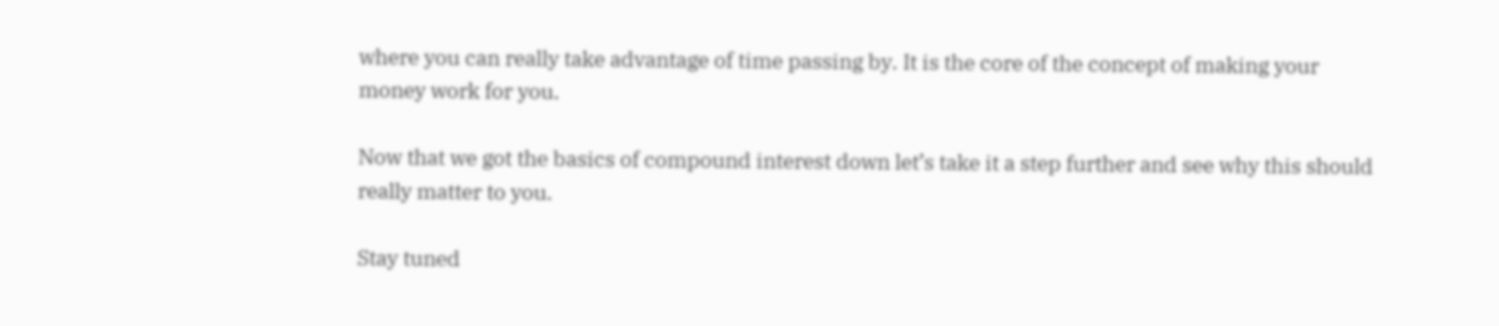where you can really take advantage of time passing by. It is the core of the concept of making your money work for you.

Now that we got the basics of compound interest down let’s take it a step further and see why this should really matter to you.

Stay tuned